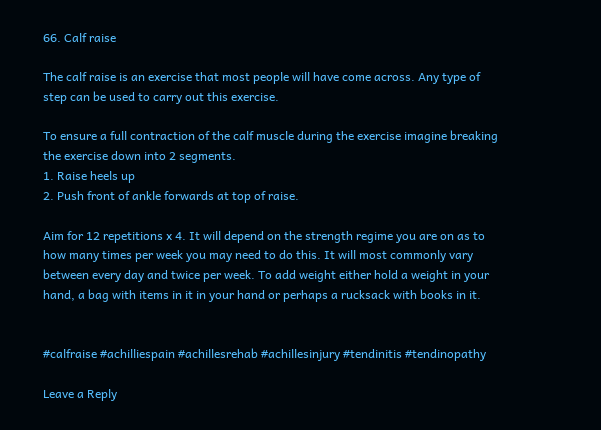66. Calf raise

The calf raise is an exercise that most people will have come across. Any type of step can be used to carry out this exercise.

To ensure a full contraction of the calf muscle during the exercise imagine breaking the exercise down into 2 segments.
1. Raise heels up
2. Push front of ankle forwards at top of raise.

Aim for 12 repetitions x 4. It will depend on the strength regime you are on as to how many times per week you may need to do this. It will most commonly vary between every day and twice per week. To add weight either hold a weight in your hand, a bag with items in it in your hand or perhaps a rucksack with books in it.


#calfraise #achilliespain #achillesrehab #achillesinjury #tendinitis #tendinopathy

Leave a Reply